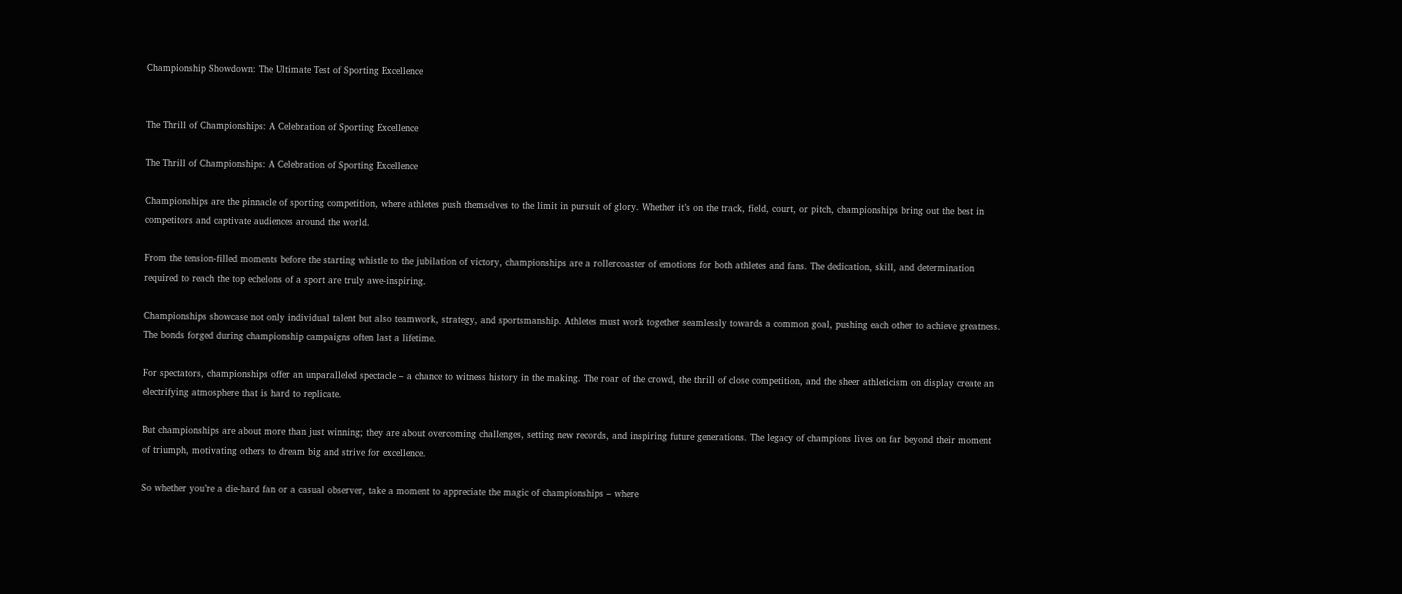Championship Showdown: The Ultimate Test of Sporting Excellence


The Thrill of Championships: A Celebration of Sporting Excellence

The Thrill of Championships: A Celebration of Sporting Excellence

Championships are the pinnacle of sporting competition, where athletes push themselves to the limit in pursuit of glory. Whether it’s on the track, field, court, or pitch, championships bring out the best in competitors and captivate audiences around the world.

From the tension-filled moments before the starting whistle to the jubilation of victory, championships are a rollercoaster of emotions for both athletes and fans. The dedication, skill, and determination required to reach the top echelons of a sport are truly awe-inspiring.

Championships showcase not only individual talent but also teamwork, strategy, and sportsmanship. Athletes must work together seamlessly towards a common goal, pushing each other to achieve greatness. The bonds forged during championship campaigns often last a lifetime.

For spectators, championships offer an unparalleled spectacle – a chance to witness history in the making. The roar of the crowd, the thrill of close competition, and the sheer athleticism on display create an electrifying atmosphere that is hard to replicate.

But championships are about more than just winning; they are about overcoming challenges, setting new records, and inspiring future generations. The legacy of champions lives on far beyond their moment of triumph, motivating others to dream big and strive for excellence.

So whether you’re a die-hard fan or a casual observer, take a moment to appreciate the magic of championships – where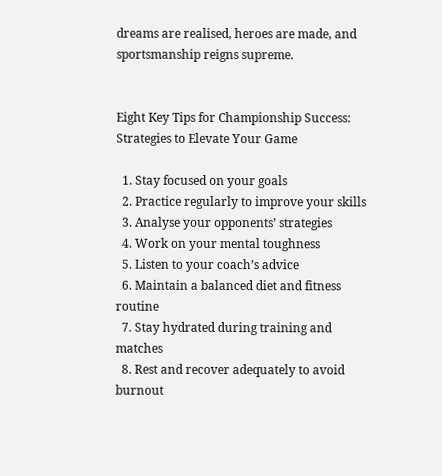dreams are realised, heroes are made, and sportsmanship reigns supreme.


Eight Key Tips for Championship Success: Strategies to Elevate Your Game

  1. Stay focused on your goals
  2. Practice regularly to improve your skills
  3. Analyse your opponents’ strategies
  4. Work on your mental toughness
  5. Listen to your coach’s advice
  6. Maintain a balanced diet and fitness routine
  7. Stay hydrated during training and matches
  8. Rest and recover adequately to avoid burnout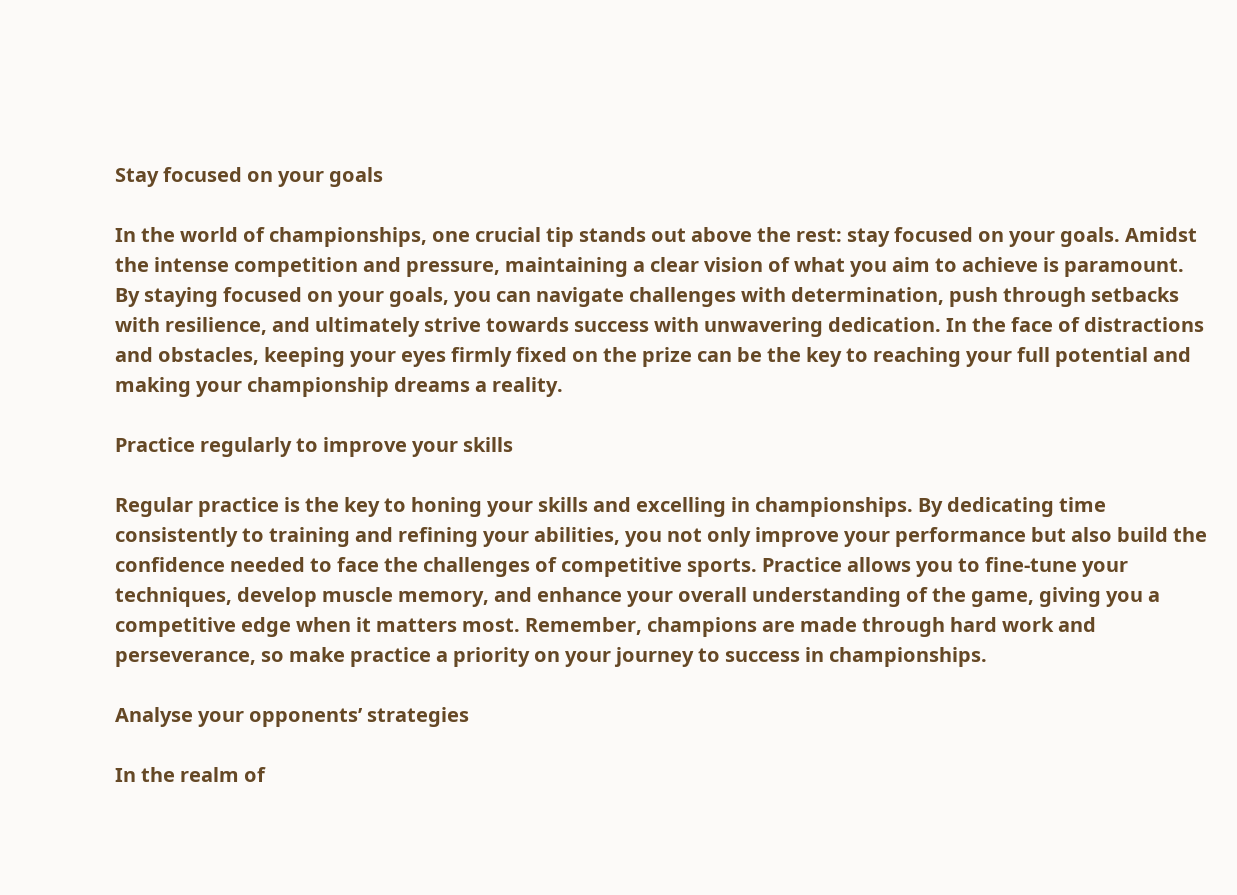Stay focused on your goals

In the world of championships, one crucial tip stands out above the rest: stay focused on your goals. Amidst the intense competition and pressure, maintaining a clear vision of what you aim to achieve is paramount. By staying focused on your goals, you can navigate challenges with determination, push through setbacks with resilience, and ultimately strive towards success with unwavering dedication. In the face of distractions and obstacles, keeping your eyes firmly fixed on the prize can be the key to reaching your full potential and making your championship dreams a reality.

Practice regularly to improve your skills

Regular practice is the key to honing your skills and excelling in championships. By dedicating time consistently to training and refining your abilities, you not only improve your performance but also build the confidence needed to face the challenges of competitive sports. Practice allows you to fine-tune your techniques, develop muscle memory, and enhance your overall understanding of the game, giving you a competitive edge when it matters most. Remember, champions are made through hard work and perseverance, so make practice a priority on your journey to success in championships.

Analyse your opponents’ strategies

In the realm of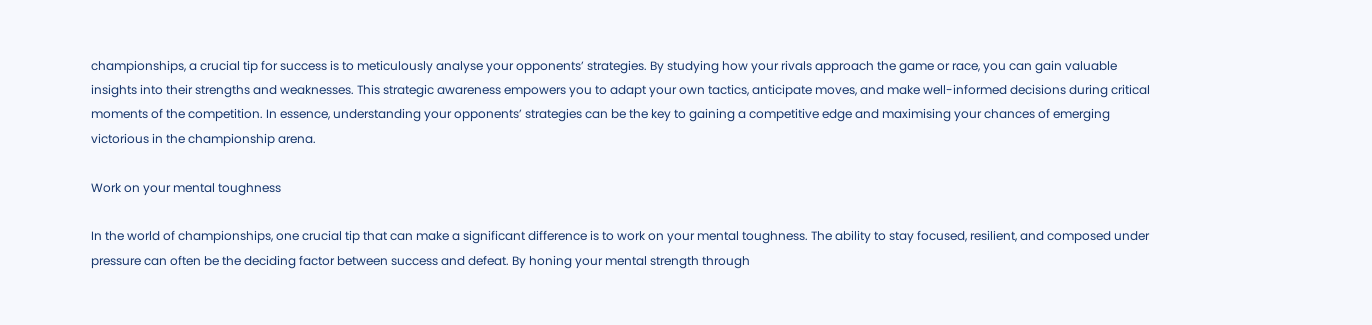championships, a crucial tip for success is to meticulously analyse your opponents’ strategies. By studying how your rivals approach the game or race, you can gain valuable insights into their strengths and weaknesses. This strategic awareness empowers you to adapt your own tactics, anticipate moves, and make well-informed decisions during critical moments of the competition. In essence, understanding your opponents’ strategies can be the key to gaining a competitive edge and maximising your chances of emerging victorious in the championship arena.

Work on your mental toughness

In the world of championships, one crucial tip that can make a significant difference is to work on your mental toughness. The ability to stay focused, resilient, and composed under pressure can often be the deciding factor between success and defeat. By honing your mental strength through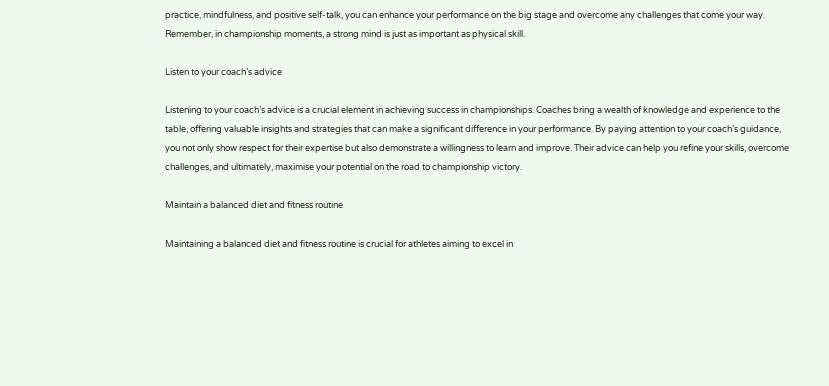practice, mindfulness, and positive self-talk, you can enhance your performance on the big stage and overcome any challenges that come your way. Remember, in championship moments, a strong mind is just as important as physical skill.

Listen to your coach’s advice

Listening to your coach’s advice is a crucial element in achieving success in championships. Coaches bring a wealth of knowledge and experience to the table, offering valuable insights and strategies that can make a significant difference in your performance. By paying attention to your coach’s guidance, you not only show respect for their expertise but also demonstrate a willingness to learn and improve. Their advice can help you refine your skills, overcome challenges, and ultimately, maximise your potential on the road to championship victory.

Maintain a balanced diet and fitness routine

Maintaining a balanced diet and fitness routine is crucial for athletes aiming to excel in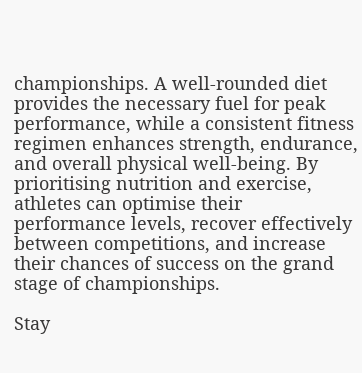championships. A well-rounded diet provides the necessary fuel for peak performance, while a consistent fitness regimen enhances strength, endurance, and overall physical well-being. By prioritising nutrition and exercise, athletes can optimise their performance levels, recover effectively between competitions, and increase their chances of success on the grand stage of championships.

Stay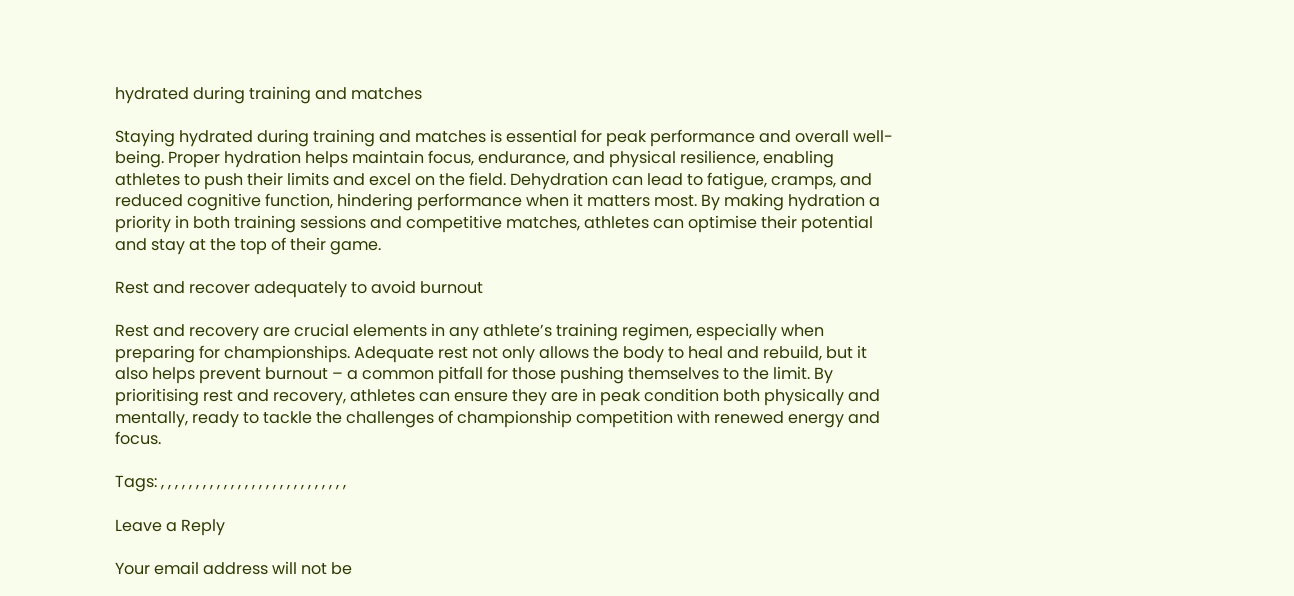hydrated during training and matches

Staying hydrated during training and matches is essential for peak performance and overall well-being. Proper hydration helps maintain focus, endurance, and physical resilience, enabling athletes to push their limits and excel on the field. Dehydration can lead to fatigue, cramps, and reduced cognitive function, hindering performance when it matters most. By making hydration a priority in both training sessions and competitive matches, athletes can optimise their potential and stay at the top of their game.

Rest and recover adequately to avoid burnout

Rest and recovery are crucial elements in any athlete’s training regimen, especially when preparing for championships. Adequate rest not only allows the body to heal and rebuild, but it also helps prevent burnout – a common pitfall for those pushing themselves to the limit. By prioritising rest and recovery, athletes can ensure they are in peak condition both physically and mentally, ready to tackle the challenges of championship competition with renewed energy and focus.

Tags: , , , , , , , , , , , , , , , , , , , , , , , , , , ,

Leave a Reply

Your email address will not be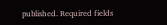published. Required fields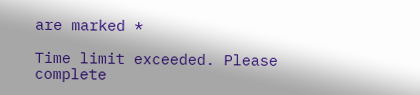are marked *

Time limit exceeded. Please complete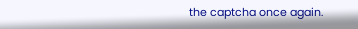the captcha once again.